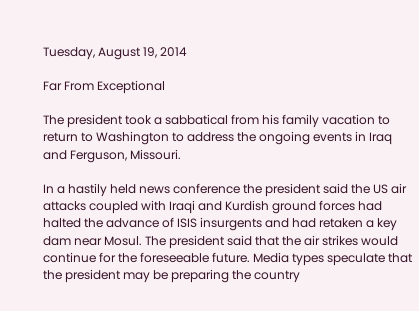Tuesday, August 19, 2014

Far From Exceptional

The president took a sabbatical from his family vacation to return to Washington to address the ongoing events in Iraq and Ferguson, Missouri.

In a hastily held news conference the president said the US air attacks coupled with Iraqi and Kurdish ground forces had halted the advance of ISIS insurgents and had retaken a key dam near Mosul. The president said that the air strikes would continue for the foreseeable future. Media types speculate that the president may be preparing the country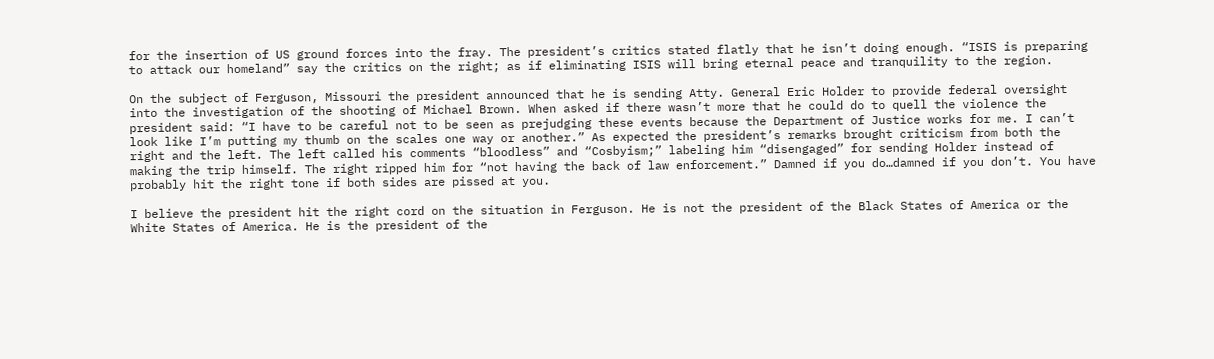for the insertion of US ground forces into the fray. The president’s critics stated flatly that he isn’t doing enough. “ISIS is preparing to attack our homeland” say the critics on the right; as if eliminating ISIS will bring eternal peace and tranquility to the region.

On the subject of Ferguson, Missouri the president announced that he is sending Atty. General Eric Holder to provide federal oversight into the investigation of the shooting of Michael Brown. When asked if there wasn’t more that he could do to quell the violence the president said: “I have to be careful not to be seen as prejudging these events because the Department of Justice works for me. I can’t look like I’m putting my thumb on the scales one way or another.” As expected the president’s remarks brought criticism from both the right and the left. The left called his comments “bloodless” and “Cosbyism;” labeling him “disengaged” for sending Holder instead of making the trip himself. The right ripped him for “not having the back of law enforcement.” Damned if you do…damned if you don’t. You have probably hit the right tone if both sides are pissed at you.

I believe the president hit the right cord on the situation in Ferguson. He is not the president of the Black States of America or the White States of America. He is the president of the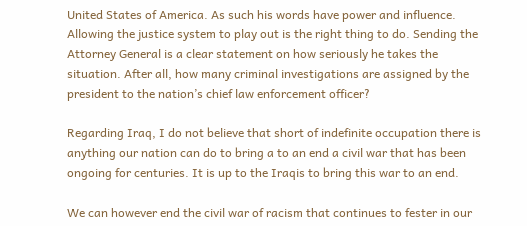United States of America. As such his words have power and influence. Allowing the justice system to play out is the right thing to do. Sending the Attorney General is a clear statement on how seriously he takes the situation. After all, how many criminal investigations are assigned by the president to the nation’s chief law enforcement officer?

Regarding Iraq, I do not believe that short of indefinite occupation there is anything our nation can do to bring a to an end a civil war that has been ongoing for centuries. It is up to the Iraqis to bring this war to an end.

We can however end the civil war of racism that continues to fester in our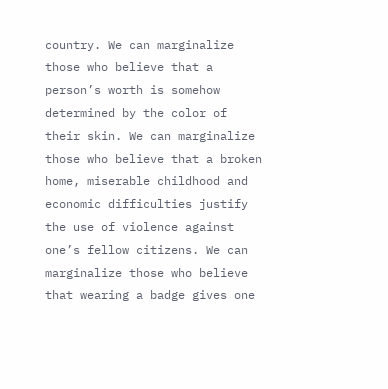country. We can marginalize those who believe that a person’s worth is somehow determined by the color of their skin. We can marginalize those who believe that a broken home, miserable childhood and economic difficulties justify the use of violence against one’s fellow citizens. We can marginalize those who believe that wearing a badge gives one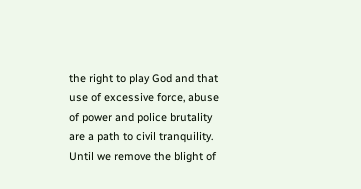the right to play God and that use of excessive force, abuse of power and police brutality are a path to civil tranquility. Until we remove the blight of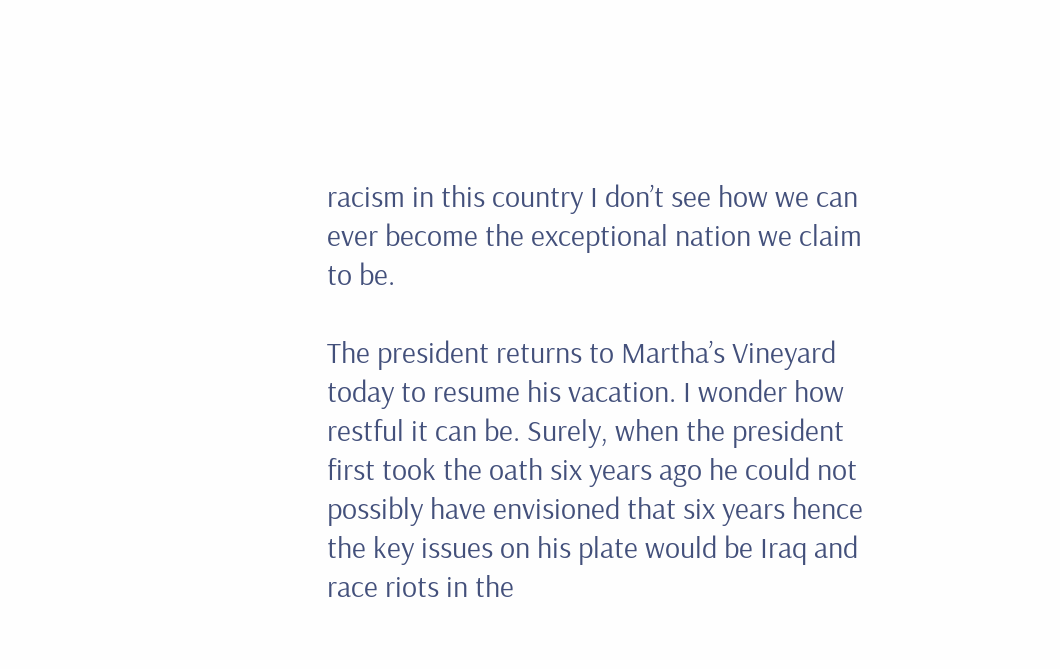racism in this country I don’t see how we can ever become the exceptional nation we claim to be.

The president returns to Martha’s Vineyard today to resume his vacation. I wonder how restful it can be. Surely, when the president first took the oath six years ago he could not possibly have envisioned that six years hence the key issues on his plate would be Iraq and race riots in the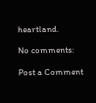heartland.

No comments:

Post a Comment